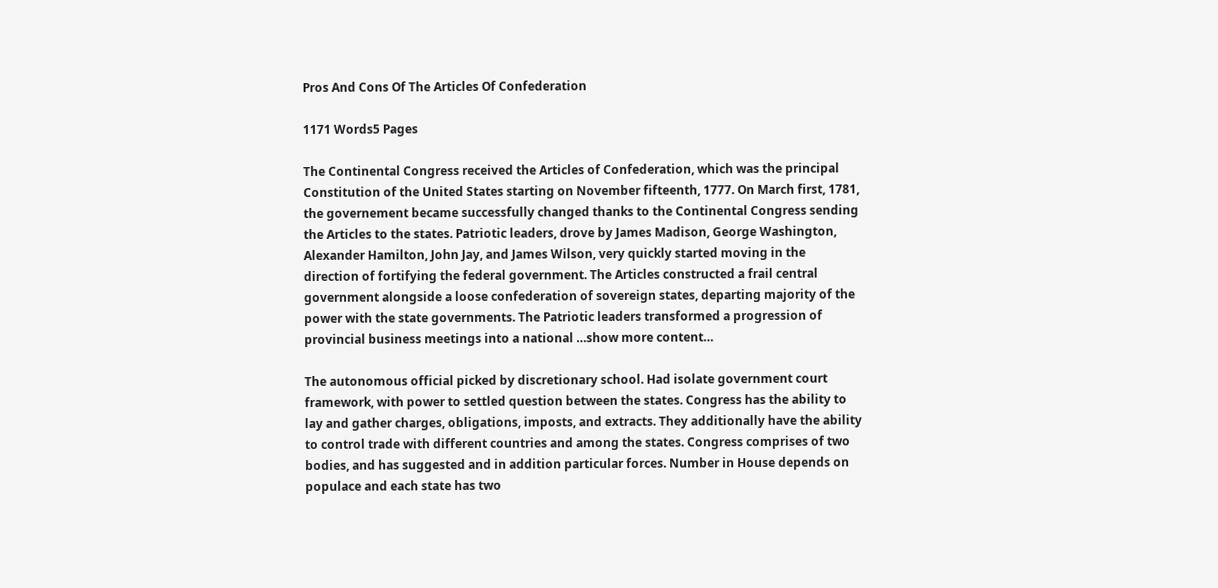Pros And Cons Of The Articles Of Confederation

1171 Words5 Pages

The Continental Congress received the Articles of Confederation, which was the principal Constitution of the United States starting on November fifteenth, 1777. On March first, 1781, the governement became successfully changed thanks to the Continental Congress sending the Articles to the states. Patriotic leaders, drove by James Madison, George Washington, Alexander Hamilton, John Jay, and James Wilson, very quickly started moving in the direction of fortifying the federal government. The Articles constructed a frail central government alongside a loose confederation of sovereign states, departing majority of the power with the state governments. The Patriotic leaders transformed a progression of provincial business meetings into a national …show more content…

The autonomous official picked by discretionary school. Had isolate government court framework, with power to settled question between the states. Congress has the ability to lay and gather charges, obligations, imposts, and extracts. They additionally have the ability to control trade with different countries and among the states. Congress comprises of two bodies, and has suggested and in addition particular forces. Number in House depends on populace and each state has two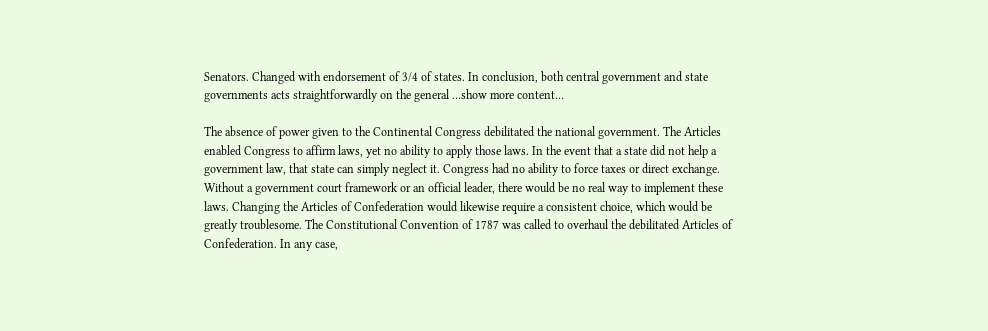Senators. Changed with endorsement of 3/4 of states. In conclusion, both central government and state governments acts straightforwardly on the general …show more content…

The absence of power given to the Continental Congress debilitated the national government. The Articles enabled Congress to affirm laws, yet no ability to apply those laws. In the event that a state did not help a government law, that state can simply neglect it. Congress had no ability to force taxes or direct exchange. Without a government court framework or an official leader, there would be no real way to implement these laws. Changing the Articles of Confederation would likewise require a consistent choice, which would be greatly troublesome. The Constitutional Convention of 1787 was called to overhaul the debilitated Articles of Confederation. In any case,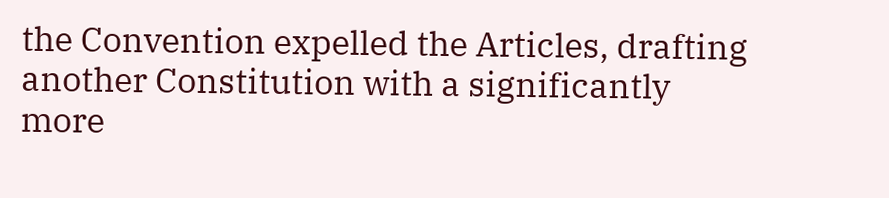the Convention expelled the Articles, drafting another Constitution with a significantly more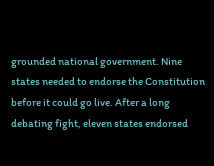grounded national government. Nine states needed to endorse the Constitution before it could go live. After a long debating fight, eleven states endorsed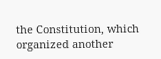the Constitution, which organized another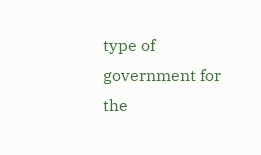type of government for the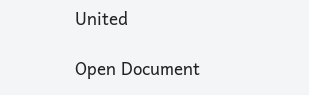United

Open Document